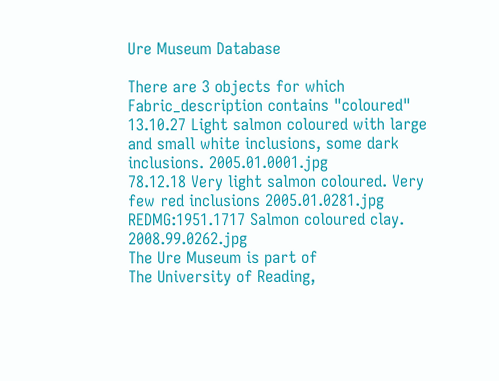Ure Museum Database

There are 3 objects for which Fabric_description contains "coloured"
13.10.27 Light salmon coloured with large and small white inclusions, some dark inclusions. 2005.01.0001.jpg
78.12.18 Very light salmon coloured. Very few red inclusions 2005.01.0281.jpg
REDMG:1951.1717 Salmon coloured clay. 2008.99.0262.jpg
The Ure Museum is part of
The University of Reading,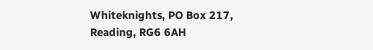Whiteknights, PO Box 217, Reading, RG6 6AH